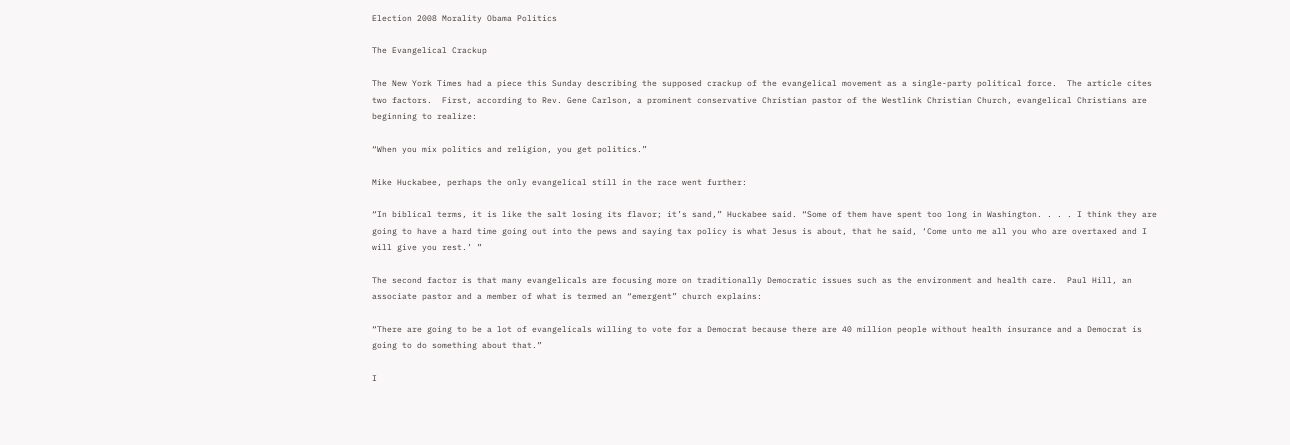Election 2008 Morality Obama Politics

The Evangelical Crackup

The New York Times had a piece this Sunday describing the supposed crackup of the evangelical movement as a single-party political force.  The article cites two factors.  First, according to Rev. Gene Carlson, a prominent conservative Christian pastor of the Westlink Christian Church, evangelical Christians are beginning to realize:

“When you mix politics and religion, you get politics.”

Mike Huckabee, perhaps the only evangelical still in the race went further:

“In biblical terms, it is like the salt losing its flavor; it’s sand,” Huckabee said. “Some of them have spent too long in Washington. . . . I think they are going to have a hard time going out into the pews and saying tax policy is what Jesus is about, that he said, ‘Come unto me all you who are overtaxed and I will give you rest.’ ”

The second factor is that many evangelicals are focusing more on traditionally Democratic issues such as the environment and health care.  Paul Hill, an associate pastor and a member of what is termed an “emergent” church explains:

“There are going to be a lot of evangelicals willing to vote for a Democrat because there are 40 million people without health insurance and a Democrat is going to do something about that.”

I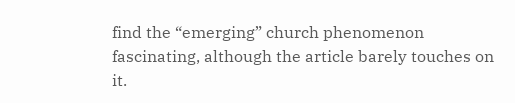find the “emerging” church phenomenon fascinating, although the article barely touches on it.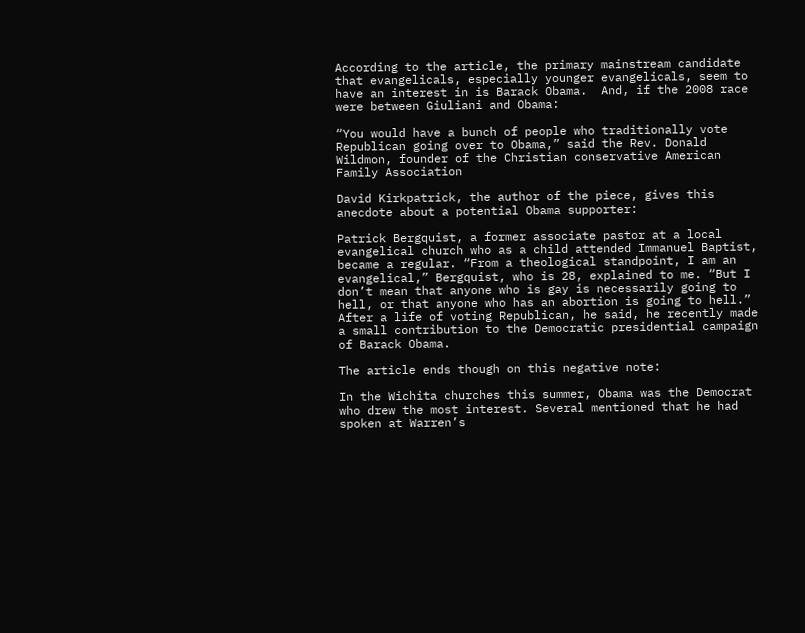According to the article, the primary mainstream candidate that evangelicals, especially younger evangelicals, seem to have an interest in is Barack Obama.  And, if the 2008 race were between Giuliani and Obama:

“You would have a bunch of people who traditionally vote Republican going over to Obama,” said the Rev. Donald Wildmon, founder of the Christian conservative American Family Association

David Kirkpatrick, the author of the piece, gives this anecdote about a potential Obama supporter:

Patrick Bergquist, a former associate pastor at a local evangelical church who as a child attended Immanuel Baptist, became a regular. “From a theological standpoint, I am an evangelical,” Bergquist, who is 28, explained to me. “But I don’t mean that anyone who is gay is necessarily going to hell, or that anyone who has an abortion is going to hell.” After a life of voting Republican, he said, he recently made a small contribution to the Democratic presidential campaign of Barack Obama.

The article ends though on this negative note:

In the Wichita churches this summer, Obama was the Democrat who drew the most interest. Several mentioned that he had spoken at Warren’s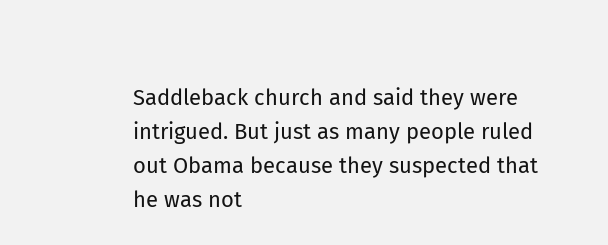Saddleback church and said they were intrigued. But just as many people ruled out Obama because they suspected that he was not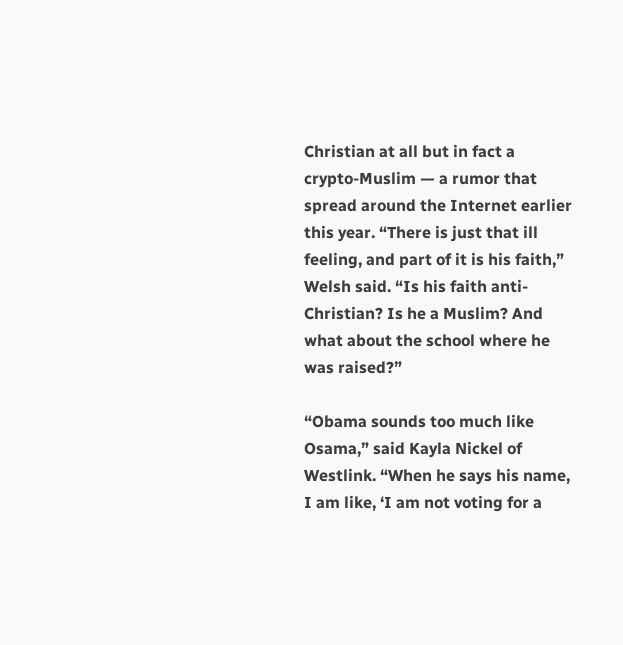Christian at all but in fact a crypto-Muslim — a rumor that spread around the Internet earlier this year. “There is just that ill feeling, and part of it is his faith,” Welsh said. “Is his faith anti-Christian? Is he a Muslim? And what about the school where he was raised?”

“Obama sounds too much like Osama,” said Kayla Nickel of Westlink. “When he says his name, I am like, ‘I am not voting for a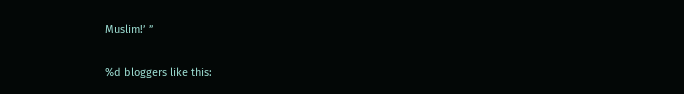Muslim!’ ”

%d bloggers like this: